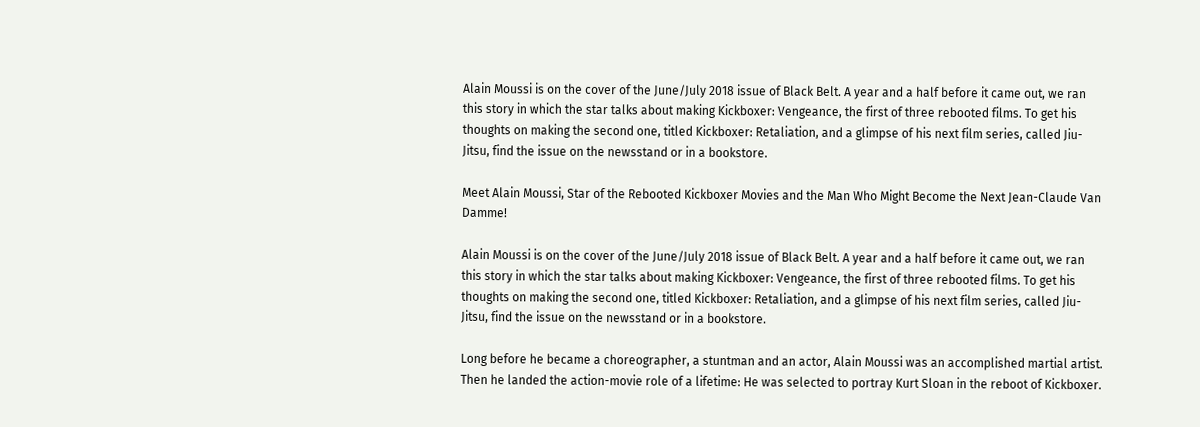Alain Moussi is on the cover of the June/July 2018 issue of Black Belt. A year and a half before it came out, we ran this story in which the star talks about making Kickboxer: Vengeance, the first of three rebooted films. To get his thoughts on making the second one, titled Kickboxer: Retaliation, and a glimpse of his next film series, called Jiu-Jitsu, find the issue on the newsstand or in a bookstore.

Meet Alain Moussi, Star of the Rebooted Kickboxer Movies and the Man Who Might Become the Next Jean-Claude Van Damme!

Alain Moussi is on the cover of the June/July 2018 issue of Black Belt. A year and a half before it came out, we ran this story in which the star talks about making Kickboxer: Vengeance, the first of three rebooted films. To get his thoughts on making the second one, titled Kickboxer: Retaliation, and a glimpse of his next film series, called Jiu-Jitsu, find the issue on the newsstand or in a bookstore.

Long before he became a choreographer, a stuntman and an actor, Alain Moussi was an accomplished martial artist. Then he landed the action-movie role of a lifetime: He was selected to portray Kurt Sloan in the reboot of Kickboxer.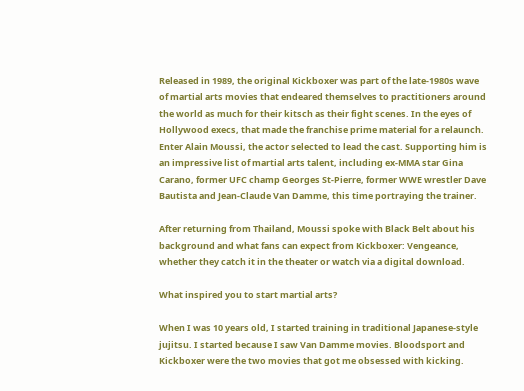Released in 1989, the original Kickboxer was part of the late-1980s wave of martial arts movies that endeared themselves to practitioners around the world as much for their kitsch as their fight scenes. In the eyes of Hollywood execs, that made the franchise prime material for a relaunch. Enter Alain Moussi, the actor selected to lead the cast. Supporting him is an impressive list of martial arts talent, including ex-MMA star Gina Carano, former UFC champ Georges St-Pierre, former WWE wrestler Dave Bautista and Jean-Claude Van Damme, this time portraying the trainer.

After returning from Thailand, Moussi spoke with Black Belt about his background and what fans can expect from Kickboxer: Vengeance, whether they catch it in the theater or watch via a digital download.

What inspired you to start martial arts?

When I was 10 years old, I started training in traditional Japanese-style jujitsu. I started because I saw Van Damme movies. Bloodsport and Kickboxer were the two movies that got me obsessed with kicking.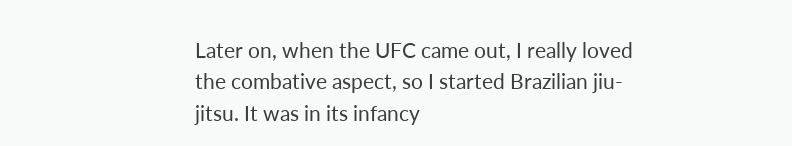Later on, when the UFC came out, I really loved the combative aspect, so I started Brazilian jiu-jitsu. It was in its infancy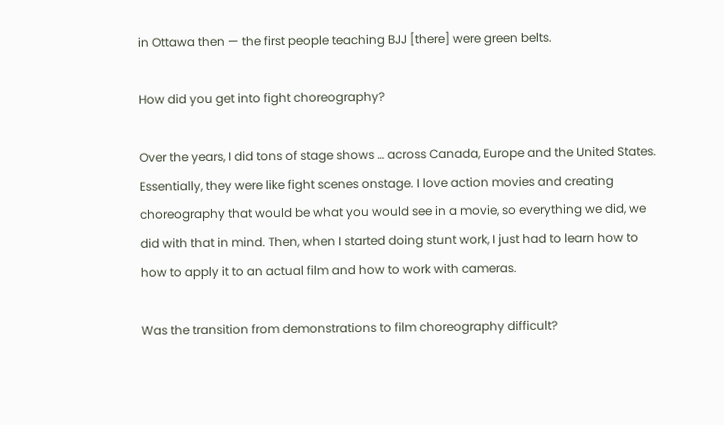in Ottawa then — the first people teaching BJJ [there] were green belts.

How did you get into fight choreography?

Over the years, I did tons of stage shows … across Canada, Europe and the United States. Essentially, they were like fight scenes onstage. I love action movies and creating choreography that would be what you would see in a movie, so everything we did, we did with that in mind. Then, when I started doing stunt work, I just had to learn how to how to apply it to an actual film and how to work with cameras.

Was the transition from demonstrations to film choreography difficult?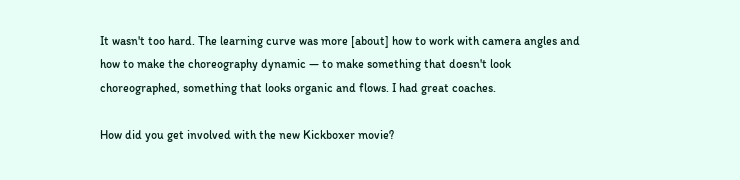It wasn't too hard. The learning curve was more [about] how to work with camera angles and how to make the choreography dynamic — to make something that doesn't look choreographed, something that looks organic and flows. I had great coaches.

How did you get involved with the new Kickboxer movie?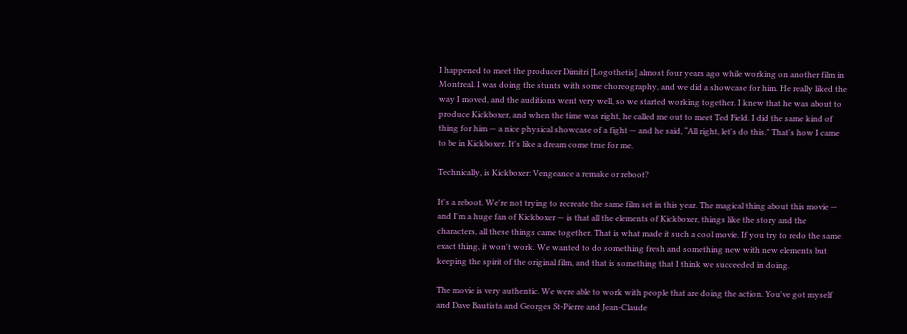I happened to meet the producer Dimitri [Logothetis] almost four years ago while working on another film in Montreal. I was doing the stunts with some choreography, and we did a showcase for him. He really liked the way I moved, and the auditions went very well, so we started working together. I knew that he was about to produce Kickboxer, and when the time was right, he called me out to meet Ted Field. I did the same kind of thing for him — a nice physical showcase of a fight — and he said, “All right, let's do this." That's how I came to be in Kickboxer. It's like a dream come true for me.

Technically, is Kickboxer: Vengeance a remake or reboot?

It's a reboot. We're not trying to recreate the same film set in this year. The magical thing about this movie — and I'm a huge fan of Kickboxer — is that all the elements of Kickboxer, things like the story and the characters, all these things came together. That is what made it such a cool movie. If you try to redo the same exact thing, it won't work. We wanted to do something fresh and something new with new elements but keeping the spirit of the original film, and that is something that I think we succeeded in doing.

The movie is very authentic. We were able to work with people that are doing the action. You've got myself and Dave Bautista and Georges St-Pierre and Jean-Claude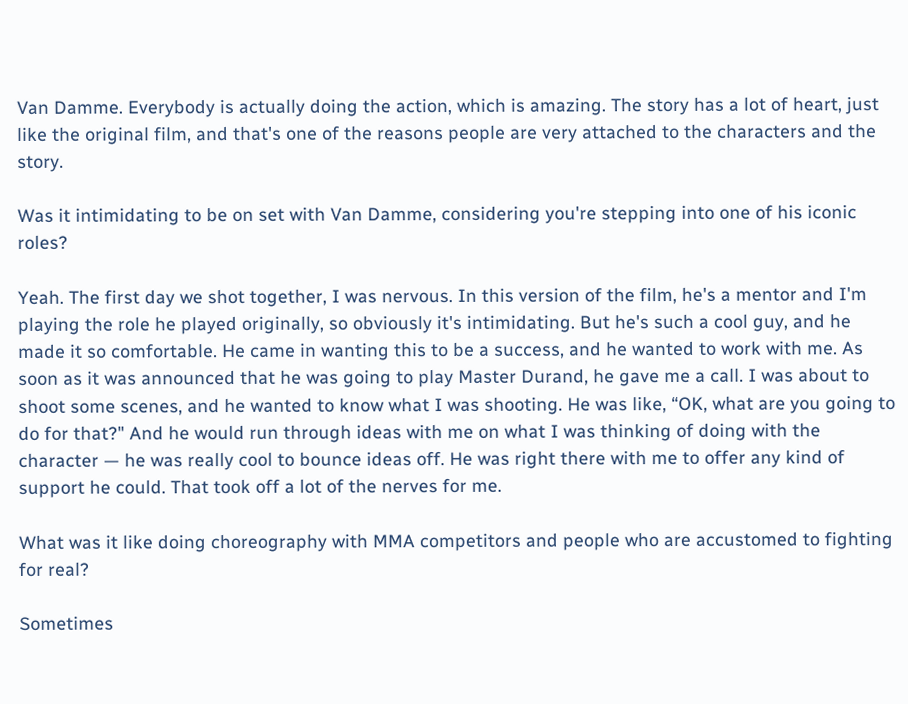Van Damme. Everybody is actually doing the action, which is amazing. The story has a lot of heart, just like the original film, and that's one of the reasons people are very attached to the characters and the story.

Was it intimidating to be on set with Van Damme, considering you're stepping into one of his iconic roles?

Yeah. The first day we shot together, I was nervous. In this version of the film, he's a mentor and I'm playing the role he played originally, so obviously it's intimidating. But he's such a cool guy, and he made it so comfortable. He came in wanting this to be a success, and he wanted to work with me. As soon as it was announced that he was going to play Master Durand, he gave me a call. I was about to shoot some scenes, and he wanted to know what I was shooting. He was like, “OK, what are you going to do for that?" And he would run through ideas with me on what I was thinking of doing with the character — he was really cool to bounce ideas off. He was right there with me to offer any kind of support he could. That took off a lot of the nerves for me.

What was it like doing choreography with MMA competitors and people who are accustomed to fighting for real?

Sometimes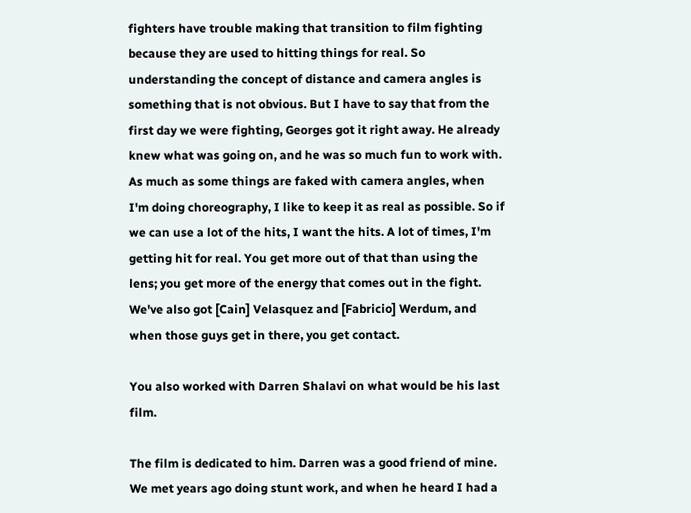fighters have trouble making that transition to film fighting because they are used to hitting things for real. So understanding the concept of distance and camera angles is something that is not obvious. But I have to say that from the first day we were fighting, Georges got it right away. He already knew what was going on, and he was so much fun to work with. As much as some things are faked with camera angles, when I'm doing choreography, I like to keep it as real as possible. So if we can use a lot of the hits, I want the hits. A lot of times, I'm getting hit for real. You get more out of that than using the lens; you get more of the energy that comes out in the fight. We've also got [Cain] Velasquez and [Fabricio] Werdum, and when those guys get in there, you get contact.

You also worked with Darren Shalavi on what would be his last film.

The film is dedicated to him. Darren was a good friend of mine. We met years ago doing stunt work, and when he heard I had a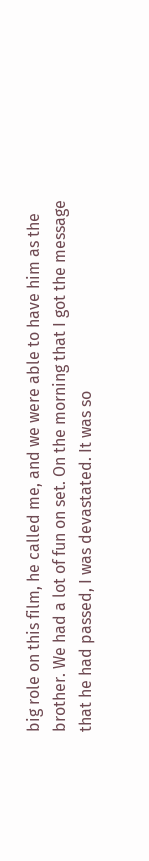big role on this film, he called me, and we were able to have him as the brother. We had a lot of fun on set. On the morning that I got the message that he had passed, I was devastated. It was so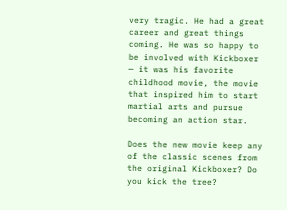very tragic. He had a great career and great things coming. He was so happy to be involved with Kickboxer — it was his favorite childhood movie, the movie that inspired him to start martial arts and pursue becoming an action star.

Does the new movie keep any of the classic scenes from the original Kickboxer? Do you kick the tree?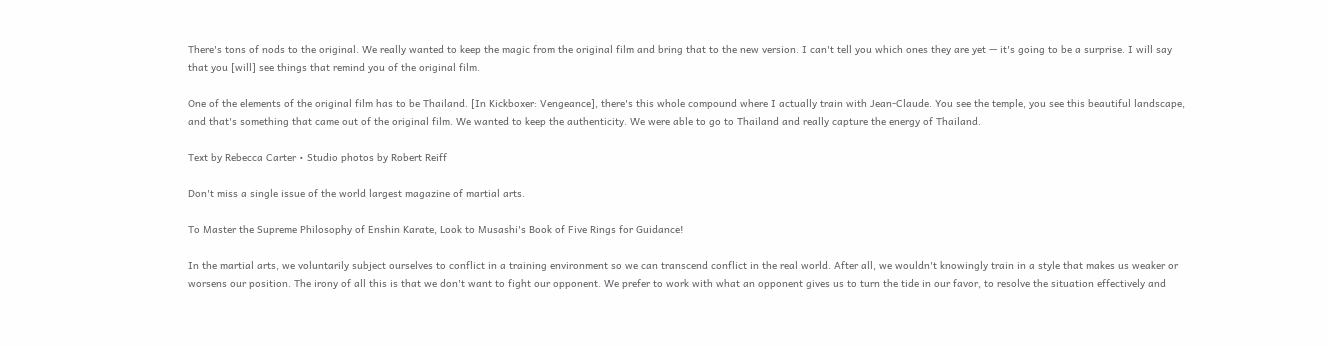There's tons of nods to the original. We really wanted to keep the magic from the original film and bring that to the new version. I can't tell you which ones they are yet — it's going to be a surprise. I will say that you [will] see things that remind you of the original film.

One of the elements of the original film has to be Thailand. [In Kickboxer: Vengeance], there's this whole compound where I actually train with Jean-Claude. You see the temple, you see this beautiful landscape, and that's something that came out of the original film. We wanted to keep the authenticity. We were able to go to Thailand and really capture the energy of Thailand.

Text by Rebecca Carter • Studio photos by Robert Reiff

Don't miss a single issue of the world largest magazine of martial arts.

To Master the Supreme Philosophy of Enshin Karate, Look to Musashi's Book of Five Rings for Guidance!

In the martial arts, we voluntarily subject ourselves to conflict in a training environment so we can transcend conflict in the real world. After all, we wouldn't knowingly train in a style that makes us weaker or worsens our position. The irony of all this is that we don't want to fight our opponent. We prefer to work with what an opponent gives us to turn the tide in our favor, to resolve the situation effectively and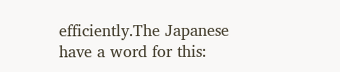efficiently.The Japanese have a word for this: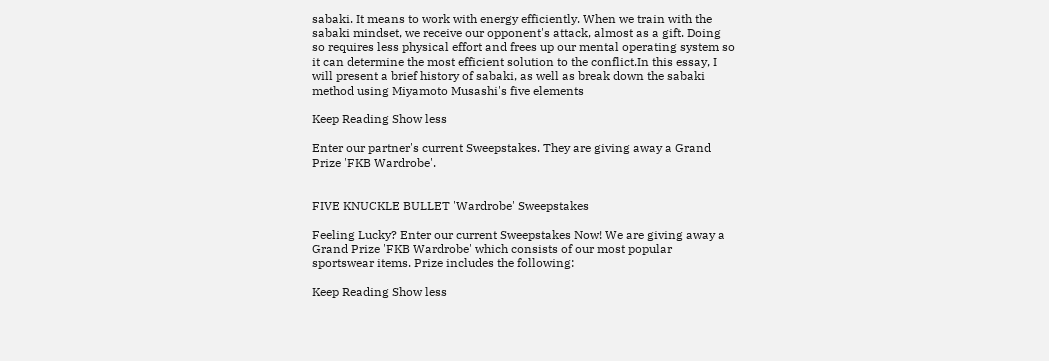sabaki. It means to work with energy efficiently. When we train with the sabaki mindset, we receive our opponent's attack, almost as a gift. Doing so requires less physical effort and frees up our mental operating system so it can determine the most efficient solution to the conflict.In this essay, I will present a brief history of sabaki, as well as break down the sabaki method using Miyamoto Musashi's five elements

Keep Reading Show less

Enter our partner's current Sweepstakes. They are giving away a Grand Prize 'FKB Wardrobe'.


FIVE KNUCKLE BULLET 'Wardrobe' Sweepstakes

Feeling Lucky? Enter our current Sweepstakes Now! We are giving away a Grand Prize 'FKB Wardrobe' which consists of our most popular sportswear items. Prize includes the following:

Keep Reading Show less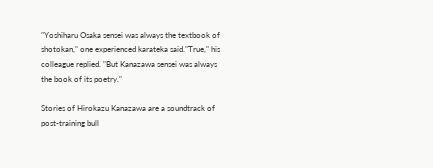"Yoshiharu Osaka sensei was always the textbook of shotokan," one experienced karateka said."True," his colleague replied. "But Kanazawa sensei was always the book of its poetry."

Stories of Hirokazu Kanazawa are a soundtrack of post-training bull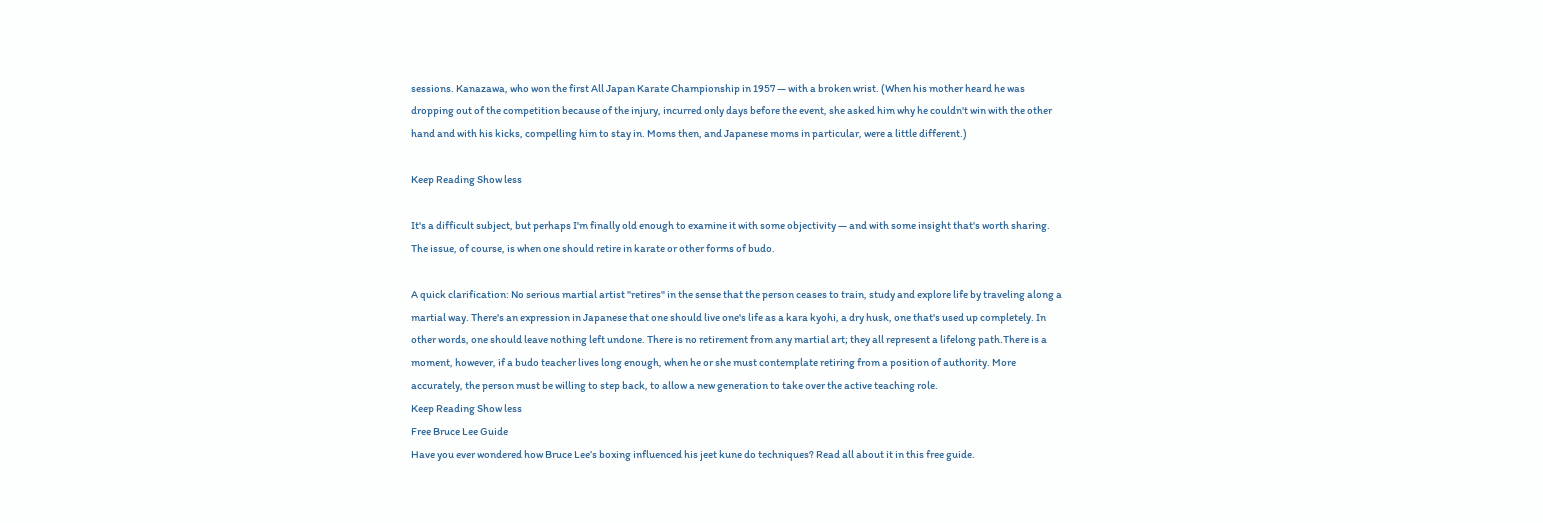sessions. Kanazawa, who won the first All Japan Karate Championship in 1957 — with a broken wrist. (When his mother heard he was dropping out of the competition because of the injury, incurred only days before the event, she asked him why he couldn't win with the other hand and with his kicks, compelling him to stay in. Moms then, and Japanese moms in particular, were a little different.)

Keep Reading Show less

It's a difficult subject, but perhaps I'm finally old enough to examine it with some objectivity — and with some insight that's worth sharing. The issue, of course, is when one should retire in karate or other forms of budo.

A quick clarification: No serious martial artist "retires" in the sense that the person ceases to train, study and explore life by traveling along a martial way. There's an expression in Japanese that one should live one's life as a kara kyohi, a dry husk, one that's used up completely. In other words, one should leave nothing left undone. There is no retirement from any martial art; they all represent a lifelong path.There is a moment, however, if a budo teacher lives long enough, when he or she must contemplate retiring from a position of authority. More accurately, the person must be willing to step back, to allow a new generation to take over the active teaching role.
Keep Reading Show less
Free Bruce Lee Guide
Have you ever wondered how Bruce Lee’s boxing influenced his jeet kune do techniques? Read all about it in this free guide.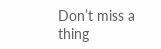Don’t miss a thing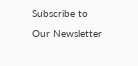Subscribe to Our Newsletter